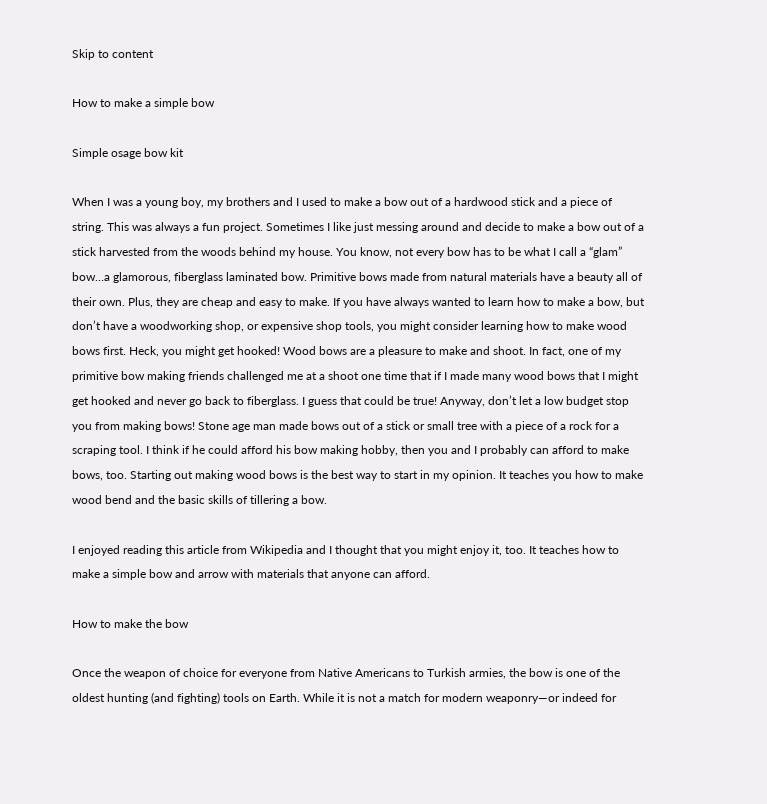Skip to content

How to make a simple bow

Simple osage bow kit

When I was a young boy, my brothers and I used to make a bow out of a hardwood stick and a piece of string. This was always a fun project. Sometimes I like just messing around and decide to make a bow out of a stick harvested from the woods behind my house. You know, not every bow has to be what I call a “glam” bow…a glamorous, fiberglass laminated bow. Primitive bows made from natural materials have a beauty all of their own. Plus, they are cheap and easy to make. If you have always wanted to learn how to make a bow, but don’t have a woodworking shop, or expensive shop tools, you might consider learning how to make wood bows first. Heck, you might get hooked! Wood bows are a pleasure to make and shoot. In fact, one of my primitive bow making friends challenged me at a shoot one time that if I made many wood bows that I might get hooked and never go back to fiberglass. I guess that could be true! Anyway, don’t let a low budget stop you from making bows! Stone age man made bows out of a stick or small tree with a piece of a rock for a scraping tool. I think if he could afford his bow making hobby, then you and I probably can afford to make bows, too. Starting out making wood bows is the best way to start in my opinion. It teaches you how to make wood bend and the basic skills of tillering a bow.

I enjoyed reading this article from Wikipedia and I thought that you might enjoy it, too. It teaches how to make a simple bow and arrow with materials that anyone can afford.

How to make the bow

Once the weapon of choice for everyone from Native Americans to Turkish armies, the bow is one of the oldest hunting (and fighting) tools on Earth. While it is not a match for modern weaponry—or indeed for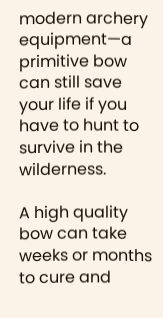modern archery equipment—a primitive bow can still save your life if you have to hunt to survive in the wilderness.

A high quality bow can take weeks or months to cure and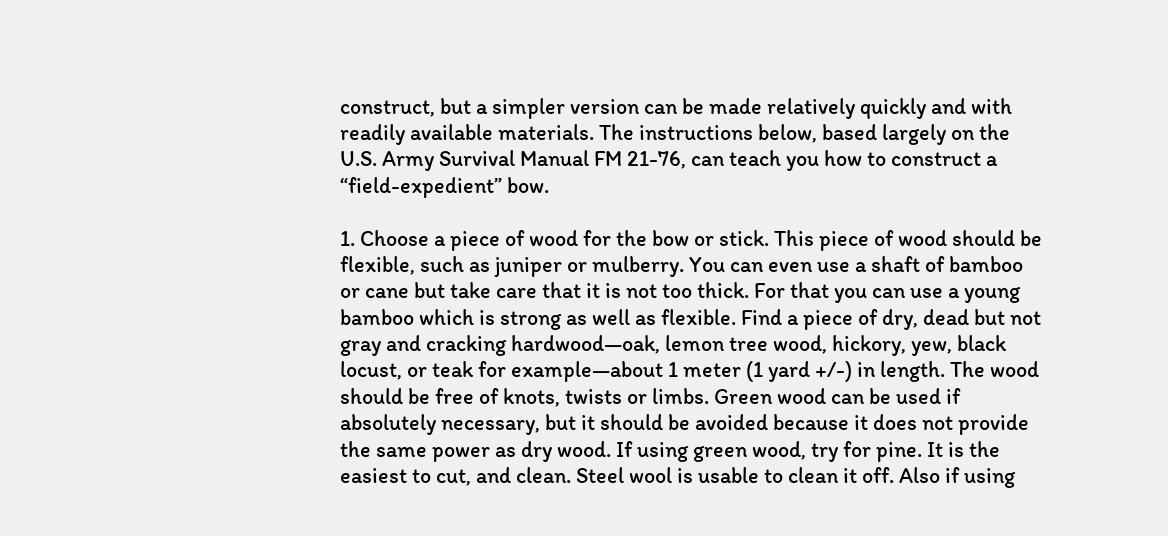construct, but a simpler version can be made relatively quickly and with readily available materials. The instructions below, based largely on the U.S. Army Survival Manual FM 21-76, can teach you how to construct a “field-expedient” bow.

1. Choose a piece of wood for the bow or stick. This piece of wood should be flexible, such as juniper or mulberry. You can even use a shaft of bamboo or cane but take care that it is not too thick. For that you can use a young bamboo which is strong as well as flexible. Find a piece of dry, dead but not gray and cracking hardwood—oak, lemon tree wood, hickory, yew, black locust, or teak for example—about 1 meter (1 yard +/-) in length. The wood should be free of knots, twists or limbs. Green wood can be used if absolutely necessary, but it should be avoided because it does not provide the same power as dry wood. If using green wood, try for pine. It is the easiest to cut, and clean. Steel wool is usable to clean it off. Also if using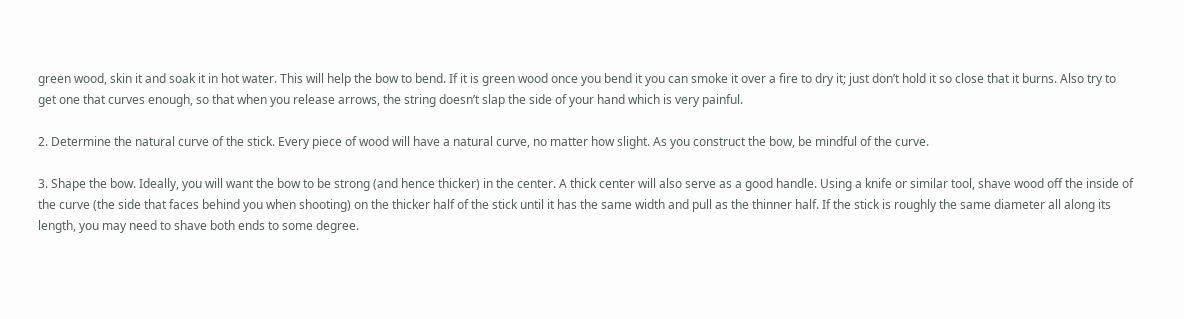green wood, skin it and soak it in hot water. This will help the bow to bend. If it is green wood once you bend it you can smoke it over a fire to dry it; just don’t hold it so close that it burns. Also try to get one that curves enough, so that when you release arrows, the string doesn’t slap the side of your hand which is very painful.

2. Determine the natural curve of the stick. Every piece of wood will have a natural curve, no matter how slight. As you construct the bow, be mindful of the curve.

3. Shape the bow. Ideally, you will want the bow to be strong (and hence thicker) in the center. A thick center will also serve as a good handle. Using a knife or similar tool, shave wood off the inside of the curve (the side that faces behind you when shooting) on the thicker half of the stick until it has the same width and pull as the thinner half. If the stick is roughly the same diameter all along its length, you may need to shave both ends to some degree.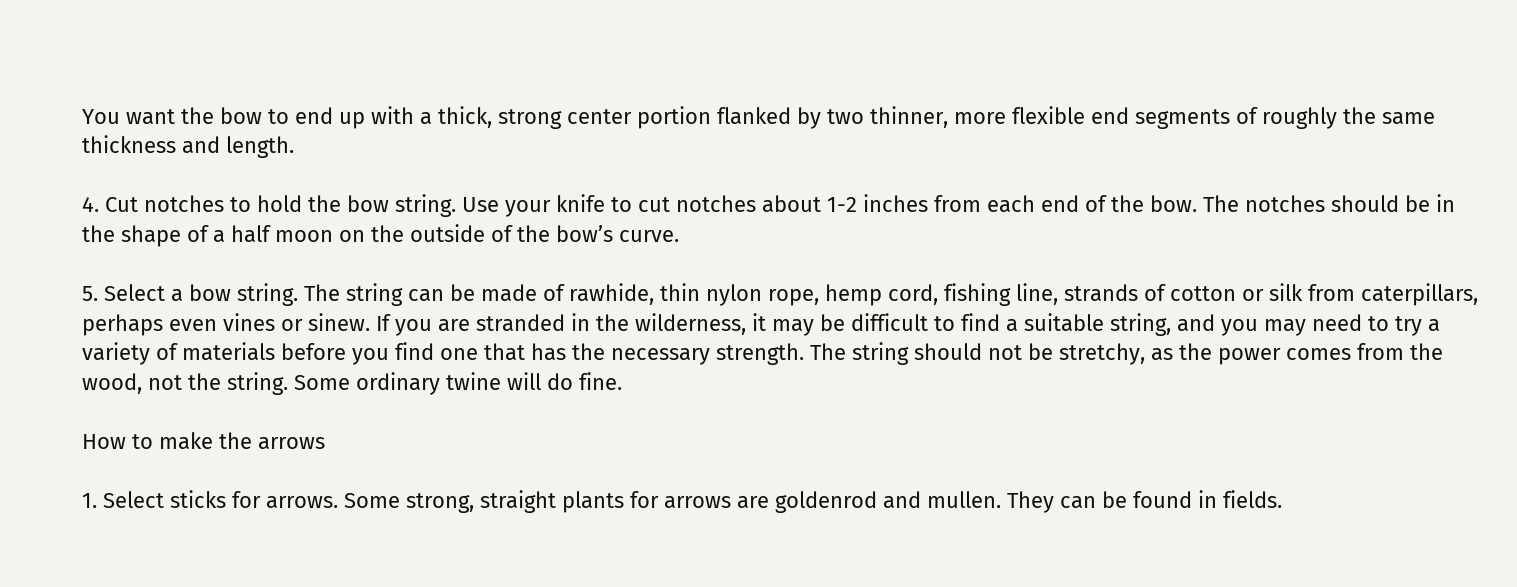You want the bow to end up with a thick, strong center portion flanked by two thinner, more flexible end segments of roughly the same thickness and length.

4. Cut notches to hold the bow string. Use your knife to cut notches about 1-2 inches from each end of the bow. The notches should be in the shape of a half moon on the outside of the bow’s curve.

5. Select a bow string. The string can be made of rawhide, thin nylon rope, hemp cord, fishing line, strands of cotton or silk from caterpillars, perhaps even vines or sinew. If you are stranded in the wilderness, it may be difficult to find a suitable string, and you may need to try a variety of materials before you find one that has the necessary strength. The string should not be stretchy, as the power comes from the wood, not the string. Some ordinary twine will do fine.

How to make the arrows

1. Select sticks for arrows. Some strong, straight plants for arrows are goldenrod and mullen. They can be found in fields.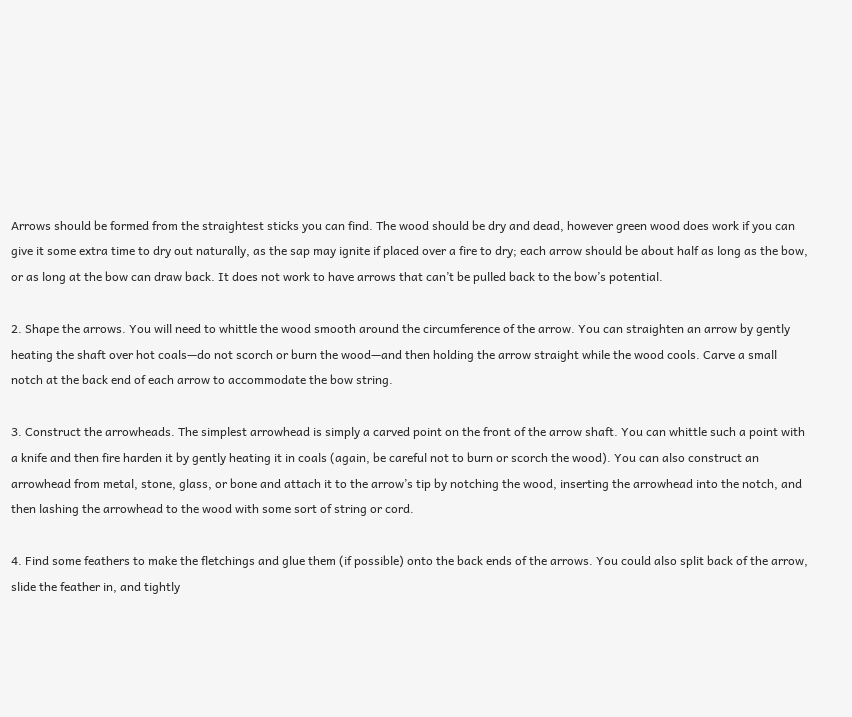Arrows should be formed from the straightest sticks you can find. The wood should be dry and dead, however green wood does work if you can give it some extra time to dry out naturally, as the sap may ignite if placed over a fire to dry; each arrow should be about half as long as the bow, or as long at the bow can draw back. It does not work to have arrows that can’t be pulled back to the bow’s potential.

2. Shape the arrows. You will need to whittle the wood smooth around the circumference of the arrow. You can straighten an arrow by gently heating the shaft over hot coals—do not scorch or burn the wood—and then holding the arrow straight while the wood cools. Carve a small notch at the back end of each arrow to accommodate the bow string.

3. Construct the arrowheads. The simplest arrowhead is simply a carved point on the front of the arrow shaft. You can whittle such a point with a knife and then fire harden it by gently heating it in coals (again, be careful not to burn or scorch the wood). You can also construct an arrowhead from metal, stone, glass, or bone and attach it to the arrow’s tip by notching the wood, inserting the arrowhead into the notch, and then lashing the arrowhead to the wood with some sort of string or cord.

4. Find some feathers to make the fletchings and glue them (if possible) onto the back ends of the arrows. You could also split back of the arrow, slide the feather in, and tightly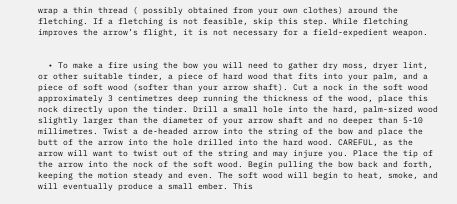wrap a thin thread ( possibly obtained from your own clothes) around the fletching. If a fletching is not feasible, skip this step. While fletching improves the arrow’s flight, it is not necessary for a field-expedient weapon.


  • To make a fire using the bow you will need to gather dry moss, dryer lint, or other suitable tinder, a piece of hard wood that fits into your palm, and a piece of soft wood (softer than your arrow shaft). Cut a nock in the soft wood approximately 3 centimetres deep running the thickness of the wood, place this nock directly upon the tinder. Drill a small hole into the hard, palm-sized wood slightly larger than the diameter of your arrow shaft and no deeper than 5-10 millimetres. Twist a de-headed arrow into the string of the bow and place the butt of the arrow into the hole drilled into the hard wood. CAREFUL, as the arrow will want to twist out of the string and may injure you. Place the tip of the arrow into the nock of the soft wood. Begin pulling the bow back and forth, keeping the motion steady and even. The soft wood will begin to heat, smoke, and will eventually produce a small ember. This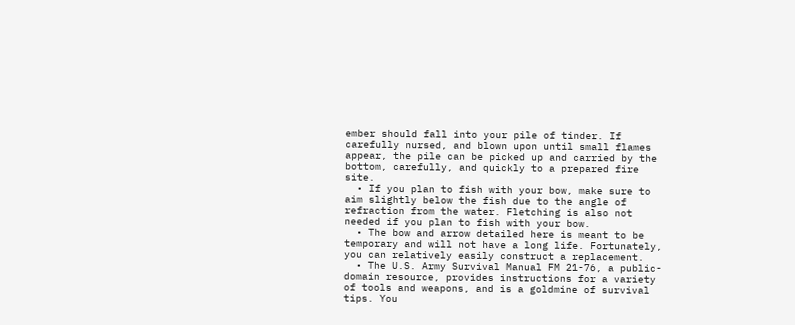ember should fall into your pile of tinder. If carefully nursed, and blown upon until small flames appear, the pile can be picked up and carried by the bottom, carefully, and quickly to a prepared fire site.
  • If you plan to fish with your bow, make sure to aim slightly below the fish due to the angle of refraction from the water. Fletching is also not needed if you plan to fish with your bow.
  • The bow and arrow detailed here is meant to be temporary and will not have a long life. Fortunately, you can relatively easily construct a replacement.
  • The U.S. Army Survival Manual FM 21-76, a public-domain resource, provides instructions for a variety of tools and weapons, and is a goldmine of survival tips. You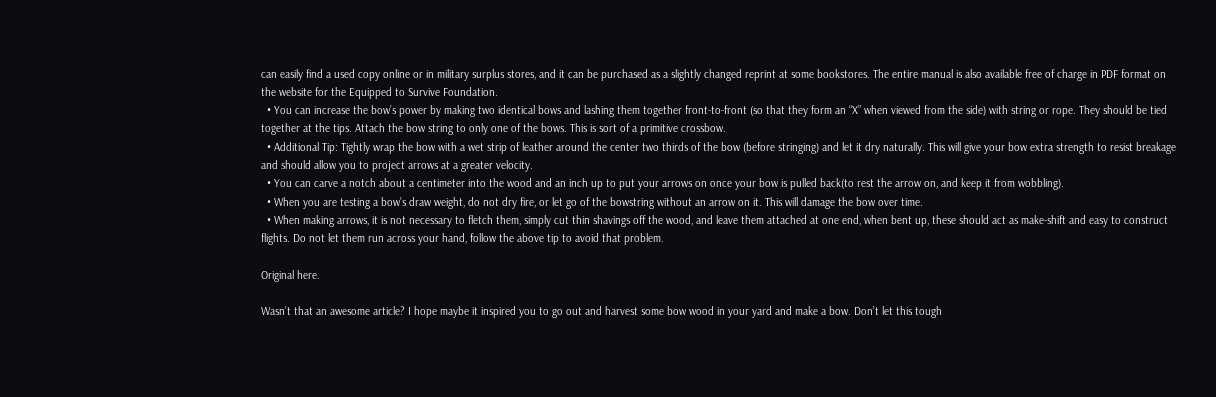can easily find a used copy online or in military surplus stores, and it can be purchased as a slightly changed reprint at some bookstores. The entire manual is also available free of charge in PDF format on the website for the Equipped to Survive Foundation.
  • You can increase the bow’s power by making two identical bows and lashing them together front-to-front (so that they form an “X” when viewed from the side) with string or rope. They should be tied together at the tips. Attach the bow string to only one of the bows. This is sort of a primitive crossbow.
  • Additional Tip: Tightly wrap the bow with a wet strip of leather around the center two thirds of the bow (before stringing) and let it dry naturally. This will give your bow extra strength to resist breakage and should allow you to project arrows at a greater velocity.
  • You can carve a notch about a centimeter into the wood and an inch up to put your arrows on once your bow is pulled back(to rest the arrow on, and keep it from wobbling).
  • When you are testing a bow’s draw weight, do not dry fire, or let go of the bowstring without an arrow on it. This will damage the bow over time.
  • When making arrows, it is not necessary to fletch them, simply cut thin shavings off the wood, and leave them attached at one end, when bent up, these should act as make-shift and easy to construct flights. Do not let them run across your hand, follow the above tip to avoid that problem.

Original here.

Wasn’t that an awesome article? I hope maybe it inspired you to go out and harvest some bow wood in your yard and make a bow. Don’t let this tough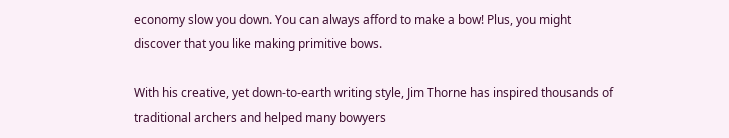economy slow you down. You can always afford to make a bow! Plus, you might discover that you like making primitive bows.

With his creative, yet down-to-earth writing style, Jim Thorne has inspired thousands of traditional archers and helped many bowyers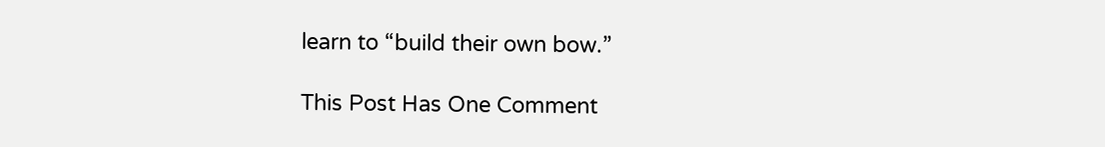learn to “build their own bow.”

This Post Has One Comment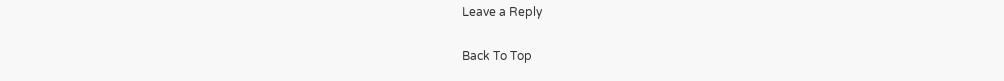Leave a Reply

Back To Top